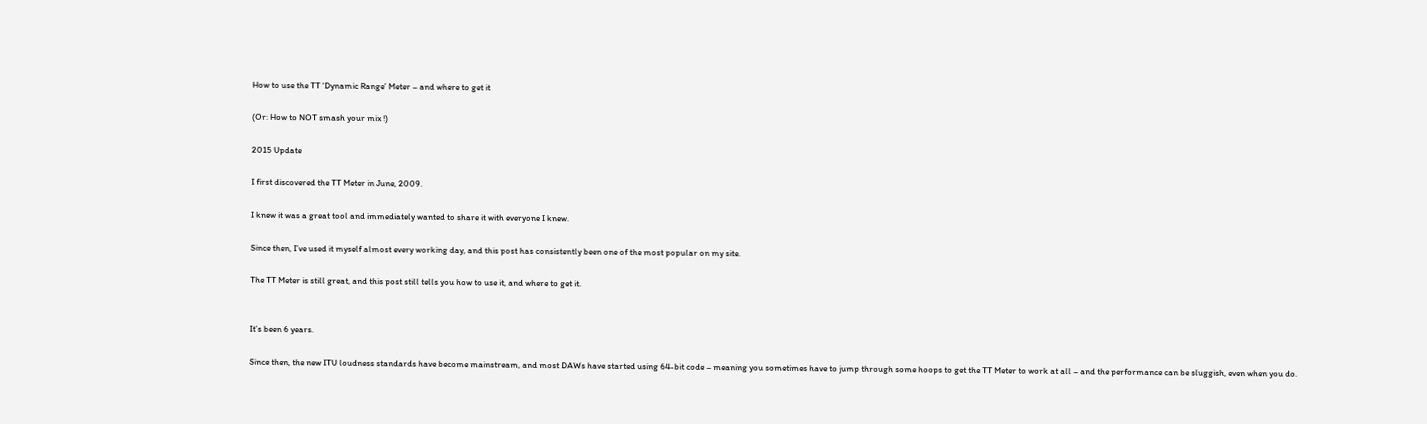How to use the TT ‘Dynamic Range’ Meter – and where to get it

(Or: How to NOT smash your mix !)

2015 Update

I first discovered the TT Meter in June, 2009.

I knew it was a great tool and immediately wanted to share it with everyone I knew.

Since then, I’ve used it myself almost every working day, and this post has consistently been one of the most popular on my site.

The TT Meter is still great, and this post still tells you how to use it, and where to get it.


It’s been 6 years.

Since then, the new ITU loudness standards have become mainstream, and most DAWs have started using 64-bit code – meaning you sometimes have to jump through some hoops to get the TT Meter to work at all – and the performance can be sluggish, even when you do.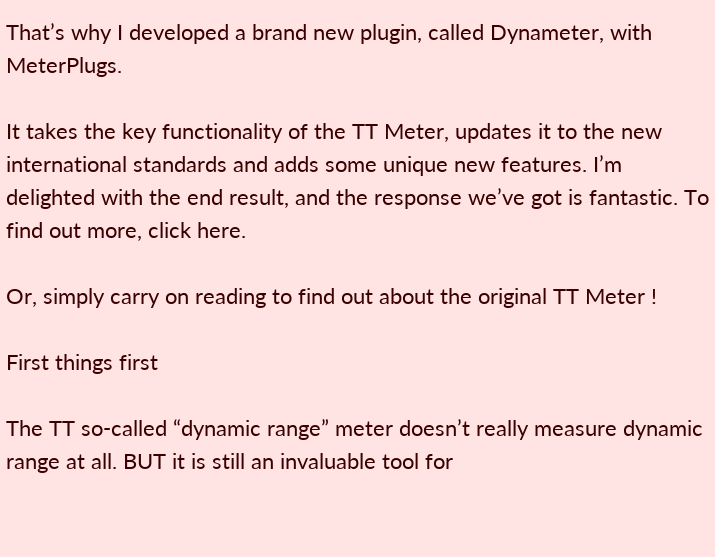That’s why I developed a brand new plugin, called Dynameter, with MeterPlugs.

It takes the key functionality of the TT Meter, updates it to the new international standards and adds some unique new features. I’m delighted with the end result, and the response we’ve got is fantastic. To find out more, click here.

Or, simply carry on reading to find out about the original TT Meter !

First things first

The TT so-called “dynamic range” meter doesn’t really measure dynamic range at all. BUT it is still an invaluable tool for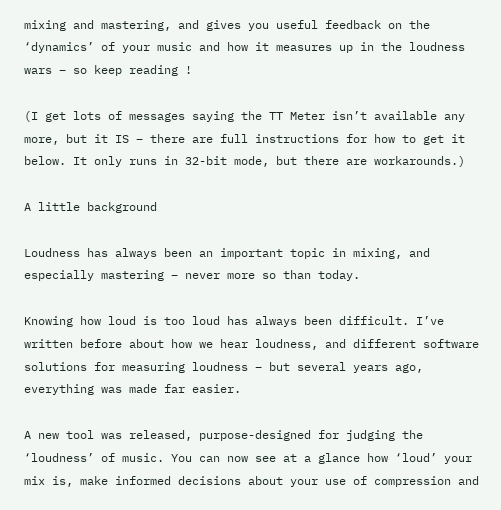mixing and mastering, and gives you useful feedback on the ‘dynamics’ of your music and how it measures up in the loudness wars – so keep reading !

(I get lots of messages saying the TT Meter isn’t available any more, but it IS – there are full instructions for how to get it below. It only runs in 32-bit mode, but there are workarounds.)

A little background

Loudness has always been an important topic in mixing, and especially mastering – never more so than today.

Knowing how loud is too loud has always been difficult. I’ve written before about how we hear loudness, and different software solutions for measuring loudness – but several years ago, everything was made far easier.

A new tool was released, purpose-designed for judging the ‘loudness’ of music. You can now see at a glance how ‘loud’ your mix is, make informed decisions about your use of compression and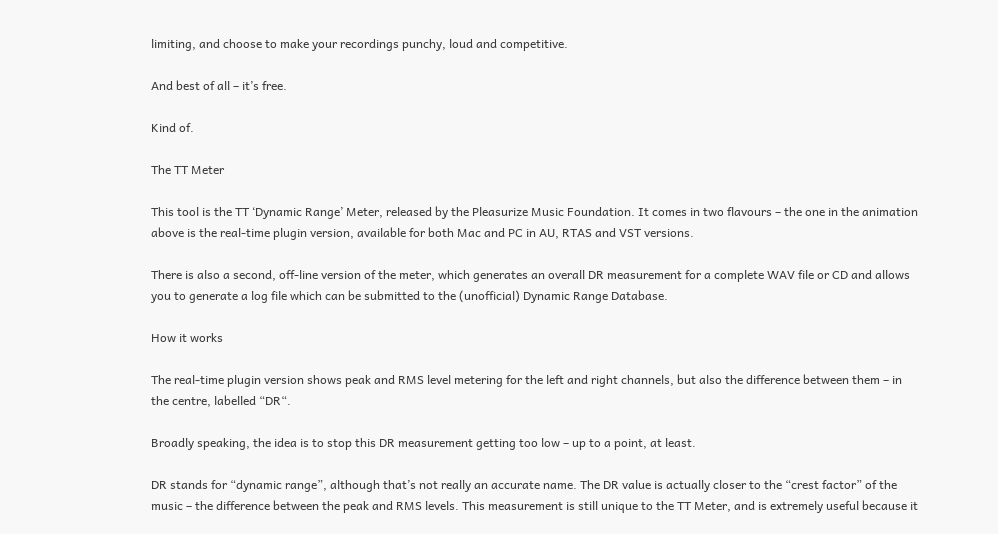limiting, and choose to make your recordings punchy, loud and competitive.

And best of all – it’s free.

Kind of.

The TT Meter

This tool is the TT ‘Dynamic Range’ Meter, released by the Pleasurize Music Foundation. It comes in two flavours – the one in the animation above is the real-time plugin version, available for both Mac and PC in AU, RTAS and VST versions.

There is also a second, off-line version of the meter, which generates an overall DR measurement for a complete WAV file or CD and allows you to generate a log file which can be submitted to the (unofficial) Dynamic Range Database.

How it works

The real-time plugin version shows peak and RMS level metering for the left and right channels, but also the difference between them – in the centre, labelled “DR“.

Broadly speaking, the idea is to stop this DR measurement getting too low – up to a point, at least.

DR stands for “dynamic range”, although that’s not really an accurate name. The DR value is actually closer to the “crest factor” of the music – the difference between the peak and RMS levels. This measurement is still unique to the TT Meter, and is extremely useful because it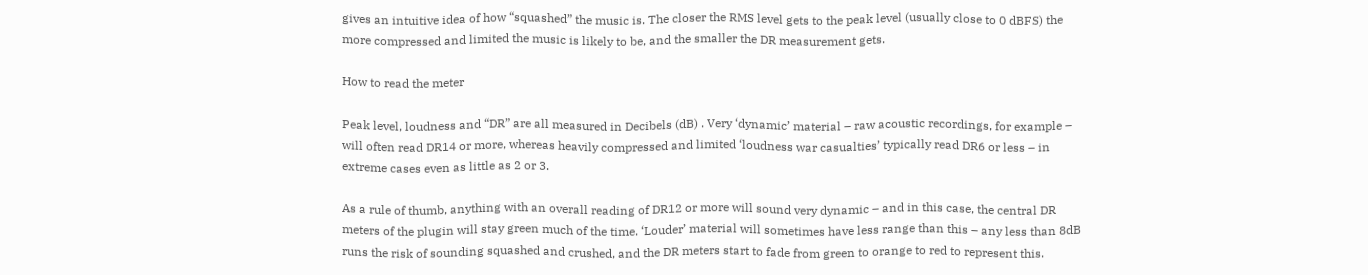gives an intuitive idea of how “squashed” the music is. The closer the RMS level gets to the peak level (usually close to 0 dBFS) the more compressed and limited the music is likely to be, and the smaller the DR measurement gets.

How to read the meter

Peak level, loudness and “DR” are all measured in Decibels (dB) . Very ‘dynamic’ material – raw acoustic recordings, for example – will often read DR14 or more, whereas heavily compressed and limited ‘loudness war casualties’ typically read DR6 or less – in extreme cases even as little as 2 or 3.

As a rule of thumb, anything with an overall reading of DR12 or more will sound very dynamic – and in this case, the central DR meters of the plugin will stay green much of the time. ‘Louder’ material will sometimes have less range than this – any less than 8dB runs the risk of sounding squashed and crushed, and the DR meters start to fade from green to orange to red to represent this.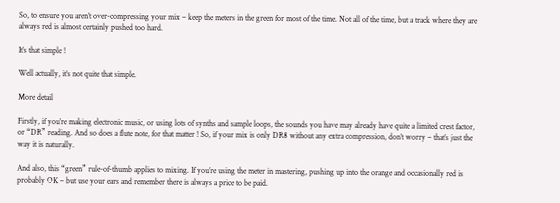So, to ensure you aren’t over-compressing your mix – keep the meters in the green for most of the time. Not all of the time, but a track where they are always red is almost certainly pushed too hard.

It’s that simple !

Well actually, it’s not quite that simple.

More detail

Firstly, if you’re making electronic music, or using lots of synths and sample loops, the sounds you have may already have quite a limited crest factor, or “DR” reading. And so does a flute note, for that matter ! So, if your mix is only DR8 without any extra compression, don’t worry – that’s just the way it is naturally.

And also, this “green” rule-of-thumb applies to mixing. If you’re using the meter in mastering, pushing up into the orange and occasionally red is probably OK – but use your ears and remember there is always a price to be paid.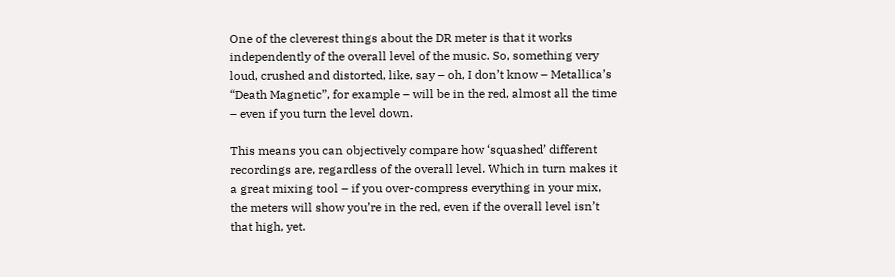One of the cleverest things about the DR meter is that it works independently of the overall level of the music. So, something very loud, crushed and distorted, like, say – oh, I don’t know – Metallica’s “Death Magnetic”, for example – will be in the red, almost all the time – even if you turn the level down.

This means you can objectively compare how ‘squashed’ different recordings are, regardless of the overall level. Which in turn makes it a great mixing tool – if you over-compress everything in your mix, the meters will show you’re in the red, even if the overall level isn’t that high, yet.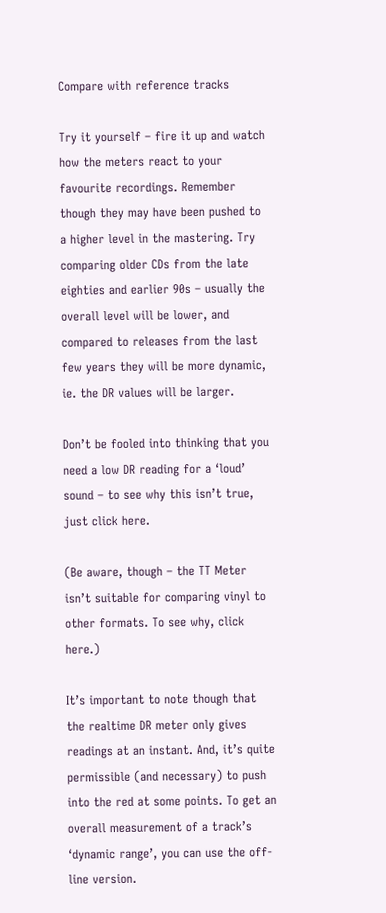Compare with reference tracks

Try it yourself – fire it up and watch how the meters react to your favourite recordings. Remember though they may have been pushed to a higher level in the mastering. Try comparing older CDs from the late eighties and earlier 90s – usually the overall level will be lower, and compared to releases from the last few years they will be more dynamic, ie. the DR values will be larger.

Don’t be fooled into thinking that you need a low DR reading for a ‘loud’ sound – to see why this isn’t true, just click here.

(Be aware, though – the TT Meter isn’t suitable for comparing vinyl to other formats. To see why, click here.)

It’s important to note though that the realtime DR meter only gives readings at an instant. And, it’s quite permissible (and necessary) to push into the red at some points. To get an overall measurement of a track’s ‘dynamic range’, you can use the off-line version.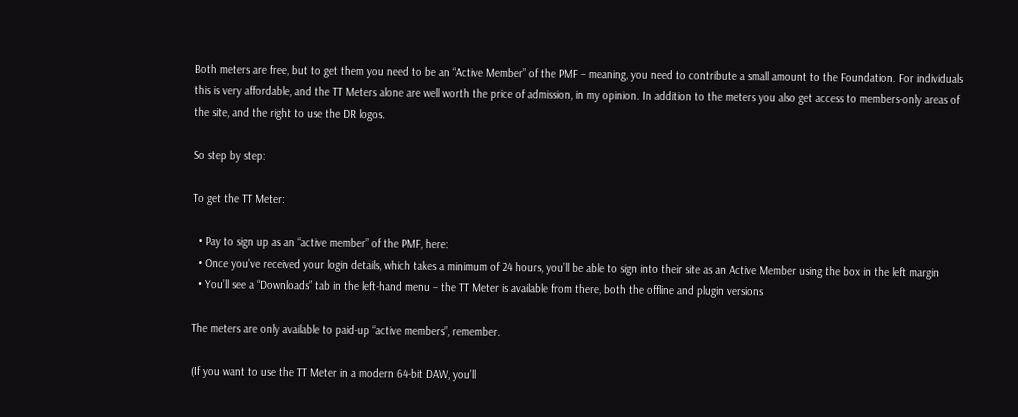Both meters are free, but to get them you need to be an “Active Member” of the PMF – meaning, you need to contribute a small amount to the Foundation. For individuals this is very affordable, and the TT Meters alone are well worth the price of admission, in my opinion. In addition to the meters you also get access to members-only areas of the site, and the right to use the DR logos.

So step by step:

To get the TT Meter:

  • Pay to sign up as an “active member” of the PMF, here:
  • Once you’ve received your login details, which takes a minimum of 24 hours, you’ll be able to sign into their site as an Active Member using the box in the left margin
  • You’ll see a “Downloads” tab in the left-hand menu – the TT Meter is available from there, both the offline and plugin versions

The meters are only available to paid-up “active members”, remember.

(If you want to use the TT Meter in a modern 64-bit DAW, you’ll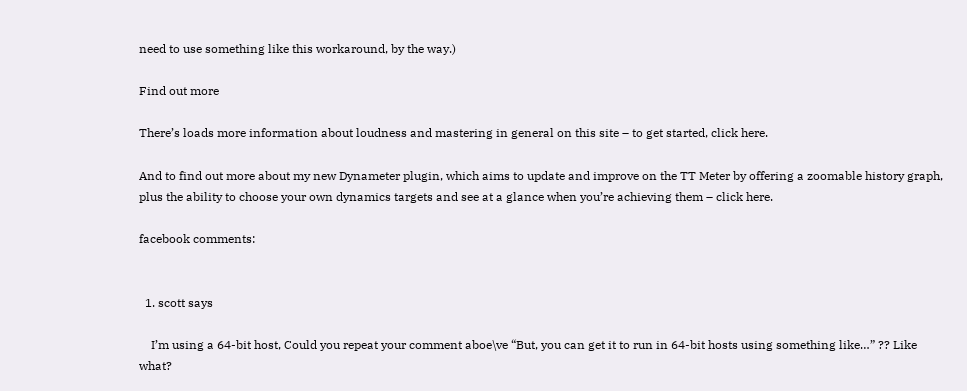need to use something like this workaround, by the way.)

Find out more

There’s loads more information about loudness and mastering in general on this site – to get started, click here.

And to find out more about my new Dynameter plugin, which aims to update and improve on the TT Meter by offering a zoomable history graph, plus the ability to choose your own dynamics targets and see at a glance when you’re achieving them – click here.

facebook comments:


  1. scott says

    I’m using a 64-bit host, Could you repeat your comment aboe\ve “But, you can get it to run in 64-bit hosts using something like…” ?? Like what?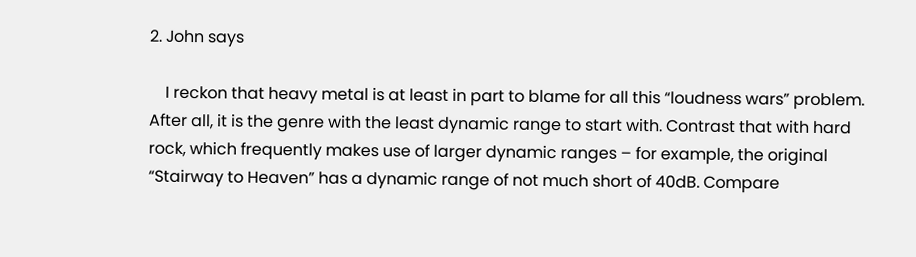2. John says

    I reckon that heavy metal is at least in part to blame for all this “loudness wars” problem. After all, it is the genre with the least dynamic range to start with. Contrast that with hard rock, which frequently makes use of larger dynamic ranges – for example, the original “Stairway to Heaven” has a dynamic range of not much short of 40dB. Compare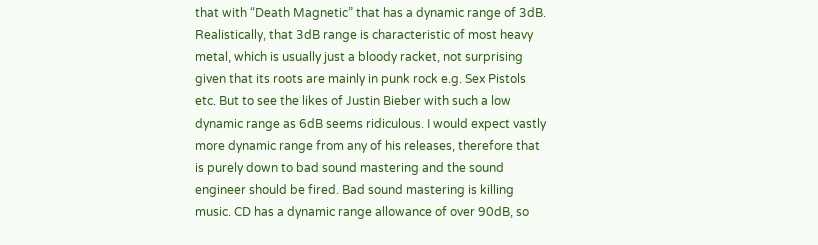that with “Death Magnetic” that has a dynamic range of 3dB. Realistically, that 3dB range is characteristic of most heavy metal, which is usually just a bloody racket, not surprising given that its roots are mainly in punk rock e.g. Sex Pistols etc. But to see the likes of Justin Bieber with such a low dynamic range as 6dB seems ridiculous. I would expect vastly more dynamic range from any of his releases, therefore that is purely down to bad sound mastering and the sound engineer should be fired. Bad sound mastering is killing music. CD has a dynamic range allowance of over 90dB, so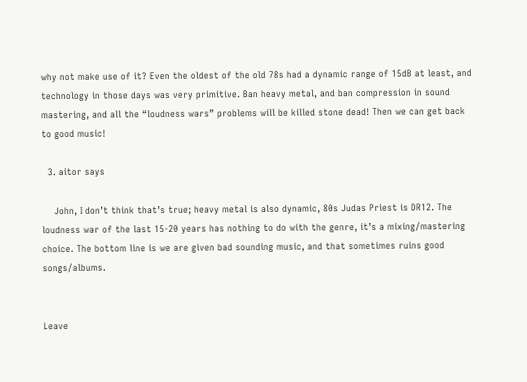why not make use of it? Even the oldest of the old 78s had a dynamic range of 15dB at least, and technology in those days was very primitive. Ban heavy metal, and ban compression in sound mastering, and all the “loudness wars” problems will be killed stone dead! Then we can get back to good music!

  3. aitor says

    John, I don’t think that’s true; heavy metal is also dynamic, 80s Judas Priest is DR12. The loudness war of the last 15-20 years has nothing to do with the genre, it’s a mixing/mastering choice. The bottom line is we are given bad sounding music, and that sometimes ruins good songs/albums.


Leave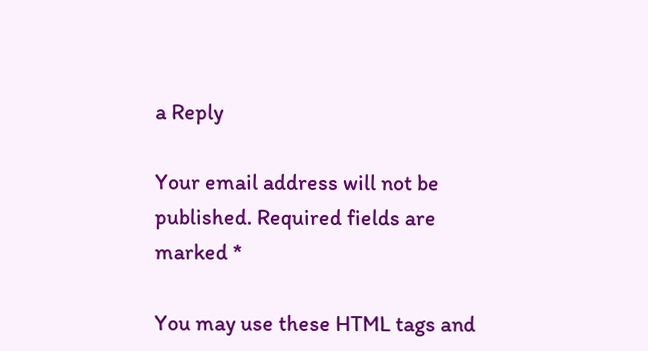a Reply

Your email address will not be published. Required fields are marked *

You may use these HTML tags and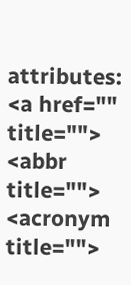attributes: <a href="" title=""> <abbr title=""> <acronym title="">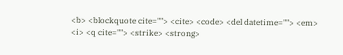<b> <blockquote cite=""> <cite> <code> <del datetime=""> <em> <i> <q cite=""> <strike> <strong>